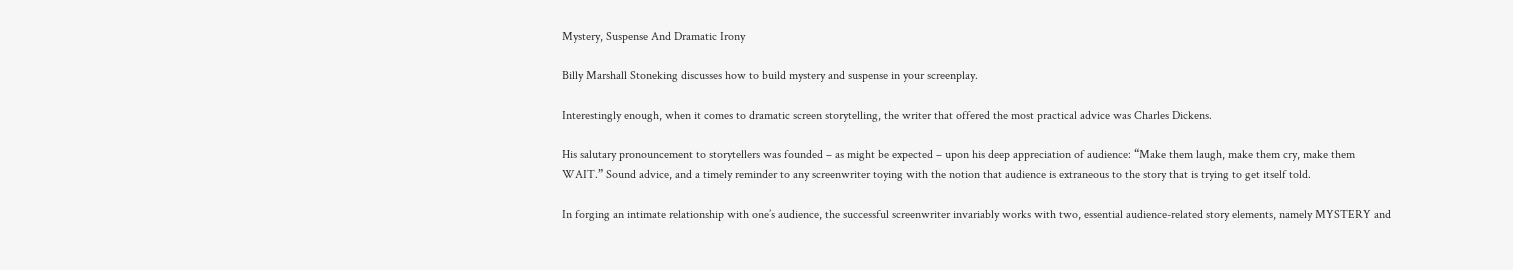Mystery, Suspense And Dramatic Irony

Billy Marshall Stoneking discusses how to build mystery and suspense in your screenplay.

Interestingly enough, when it comes to dramatic screen storytelling, the writer that offered the most practical advice was Charles Dickens.

His salutary pronouncement to storytellers was founded – as might be expected – upon his deep appreciation of audience: “Make them laugh, make them cry, make them WAIT.” Sound advice, and a timely reminder to any screenwriter toying with the notion that audience is extraneous to the story that is trying to get itself told.

In forging an intimate relationship with one’s audience, the successful screenwriter invariably works with two, essential audience-related story elements, namely MYSTERY and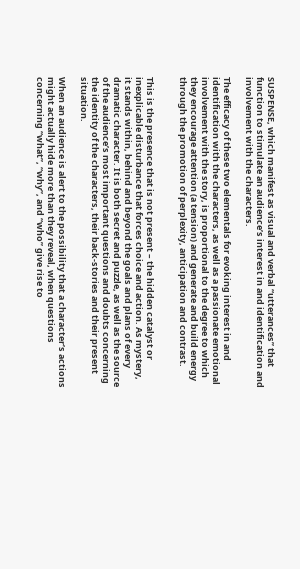SUSPENSE, which manifest as visual and verbal “utterances” that function to stimulate an audience’s interest in and identification and involvement with the characters.

The efficacy of these two elementals for evoking interest in and identification with the characters, as well as a passionate emotional involvement with the story, is proportional to the degree to which they encourage attention (a tension) and generate and build energy through the promotion of perplexity, anticipation and contrast.


This is the presence that is not present – the hidden catalyst or inexplicable disturbance that forces choice and action. As mystery, it stands within, behind and beyond the goals and plans of every dramatic character. It is both secret and puzzle, as well as the source of the audience’s most important questions and doubts concerning the identity of the characters, their back-stories and their present situation.

When an audience is alert to the possibility that a character’s actions might actually hide more than they reveal, when questions concerning “what”, “why”, and “who” give rise to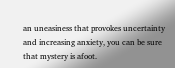an uneasiness that provokes uncertainty and increasing anxiety, you can be sure that mystery is afoot.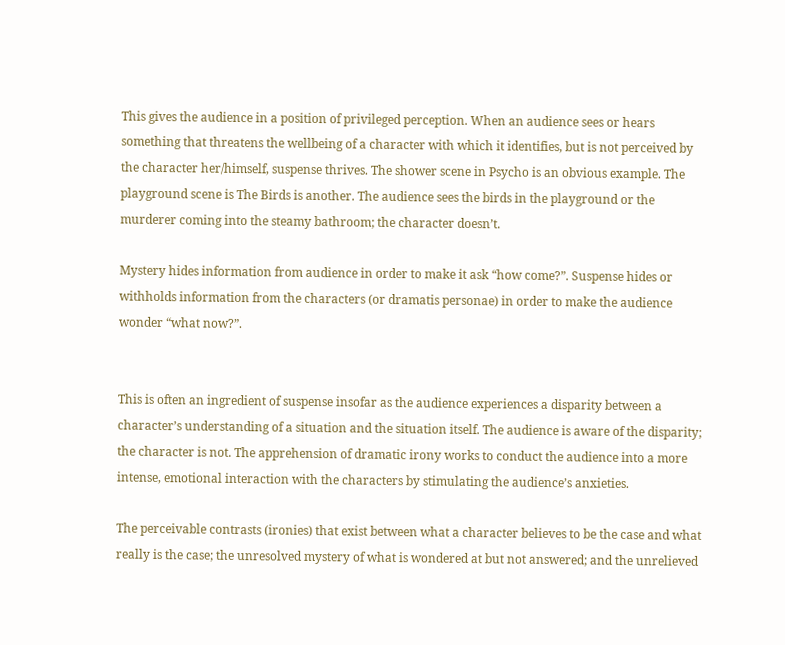This gives the audience in a position of privileged perception. When an audience sees or hears something that threatens the wellbeing of a character with which it identifies, but is not perceived by the character her/himself, suspense thrives. The shower scene in Psycho is an obvious example. The playground scene is The Birds is another. The audience sees the birds in the playground or the murderer coming into the steamy bathroom; the character doesn’t.

Mystery hides information from audience in order to make it ask “how come?”. Suspense hides or withholds information from the characters (or dramatis personae) in order to make the audience wonder “what now?”.


This is often an ingredient of suspense insofar as the audience experiences a disparity between a character’s understanding of a situation and the situation itself. The audience is aware of the disparity; the character is not. The apprehension of dramatic irony works to conduct the audience into a more intense, emotional interaction with the characters by stimulating the audience’s anxieties.

The perceivable contrasts (ironies) that exist between what a character believes to be the case and what really is the case; the unresolved mystery of what is wondered at but not answered; and the unrelieved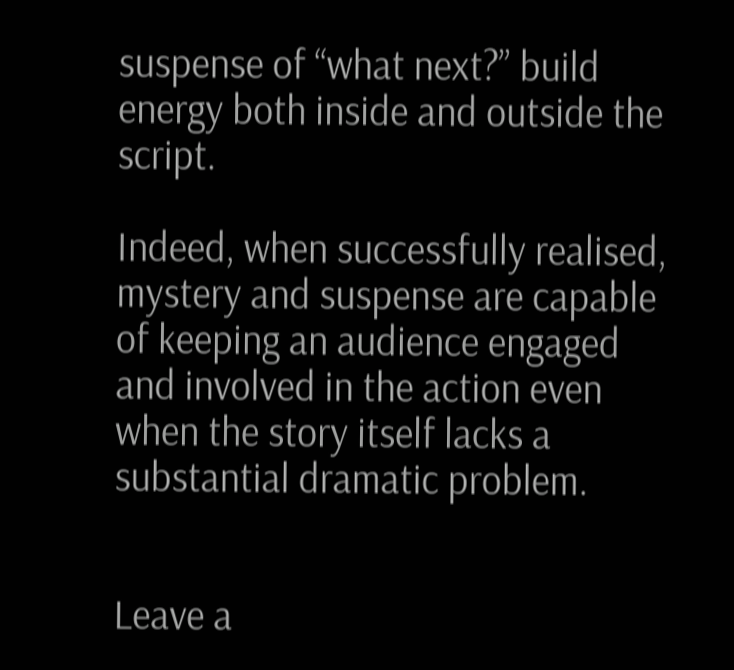suspense of “what next?” build energy both inside and outside the script.

Indeed, when successfully realised, mystery and suspense are capable of keeping an audience engaged and involved in the action even when the story itself lacks a substantial dramatic problem.


Leave a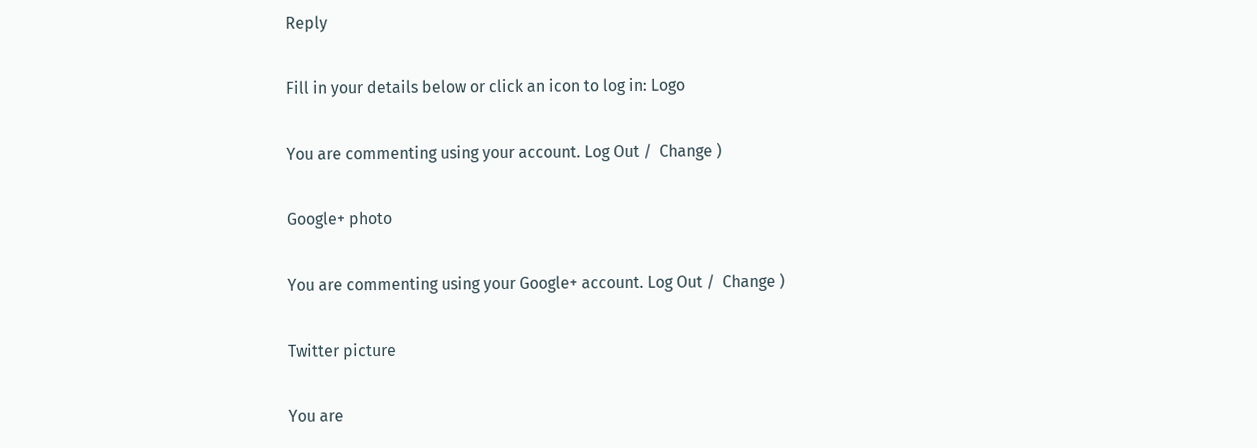Reply

Fill in your details below or click an icon to log in: Logo

You are commenting using your account. Log Out /  Change )

Google+ photo

You are commenting using your Google+ account. Log Out /  Change )

Twitter picture

You are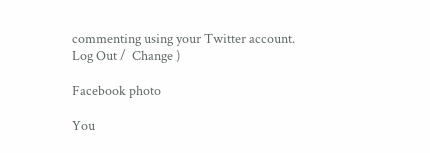commenting using your Twitter account. Log Out /  Change )

Facebook photo

You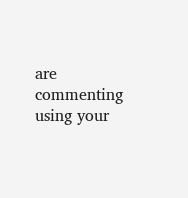are commenting using your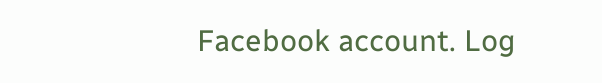Facebook account. Log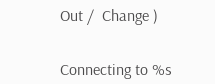Out /  Change )


Connecting to %s